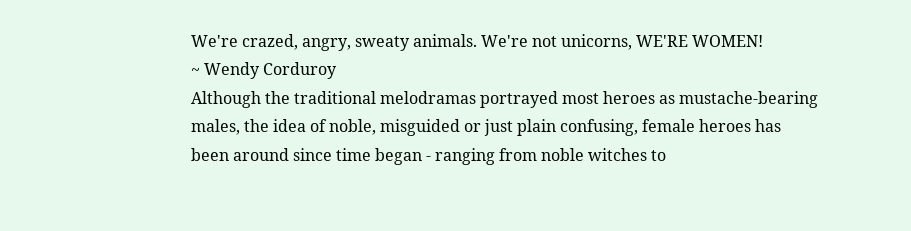We're crazed, angry, sweaty animals. We're not unicorns, WE'RE WOMEN!
~ Wendy Corduroy
Although the traditional melodramas portrayed most heroes as mustache-bearing males, the idea of noble, misguided or just plain confusing, female heroes has been around since time began - ranging from noble witches to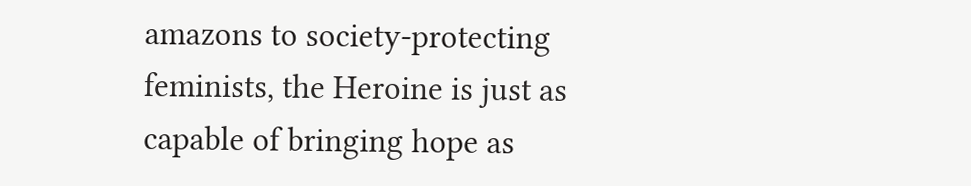amazons to society-protecting feminists, the Heroine is just as capable of bringing hope as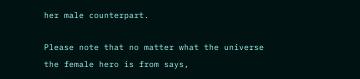her male counterpart.

Please note that no matter what the universe the female hero is from says,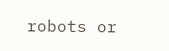robots or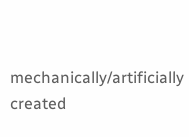mechanically/artificially created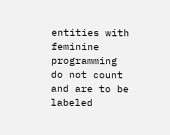entities with feminine programming do not count and are to be labeled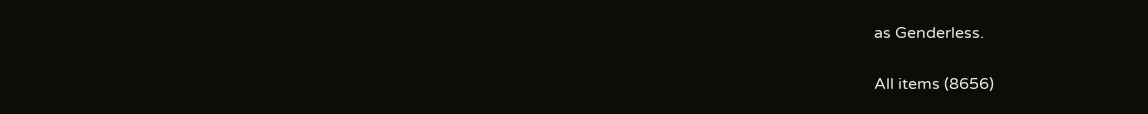as Genderless.

All items (8656)